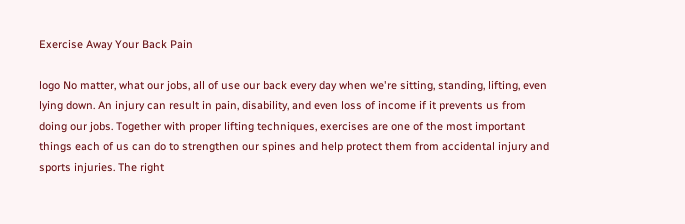Exercise Away Your Back Pain

logo No matter, what our jobs, all of use our back every day when we're sitting, standing, lifting, even lying down. An injury can result in pain, disability, and even loss of income if it prevents us from doing our jobs. Together with proper lifting techniques, exercises are one of the most important things each of us can do to strengthen our spines and help protect them from accidental injury and sports injuries. The right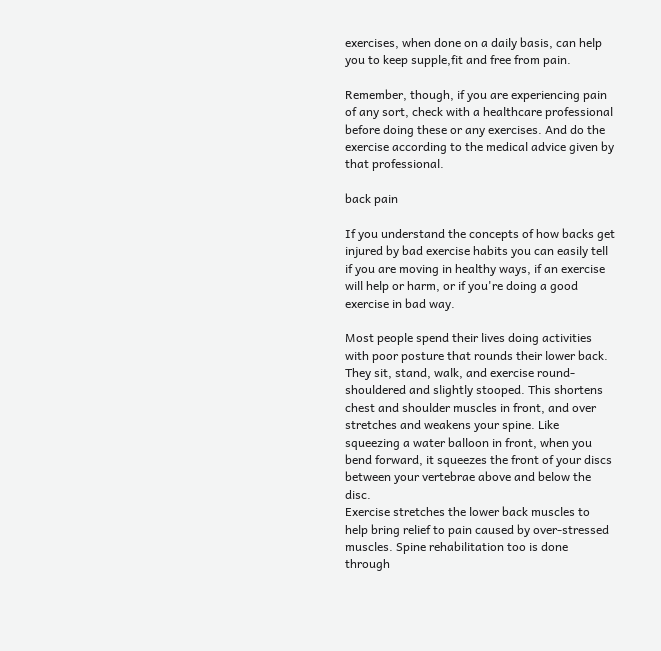exercises, when done on a daily basis, can help you to keep supple,fit and free from pain.

Remember, though, if you are experiencing pain of any sort, check with a healthcare professional before doing these or any exercises. And do the exercise according to the medical advice given by that professional.

back pain

If you understand the concepts of how backs get injured by bad exercise habits you can easily tell if you are moving in healthy ways, if an exercise will help or harm, or if you're doing a good exercise in bad way.

Most people spend their lives doing activities with poor posture that rounds their lower back. They sit, stand, walk, and exercise round-shouldered and slightly stooped. This shortens chest and shoulder muscles in front, and over stretches and weakens your spine. Like squeezing a water balloon in front, when you bend forward, it squeezes the front of your discs between your vertebrae above and below the disc.
Exercise stretches the lower back muscles to help bring relief to pain caused by over-stressed muscles. Spine rehabilitation too is done through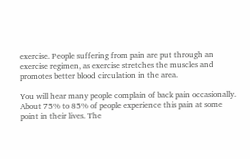exercise. People suffering from pain are put through an exercise regimen, as exercise stretches the muscles and promotes better blood circulation in the area.

You will hear many people complain of back pain occasionally. About 75% to 85% of people experience this pain at some point in their lives. The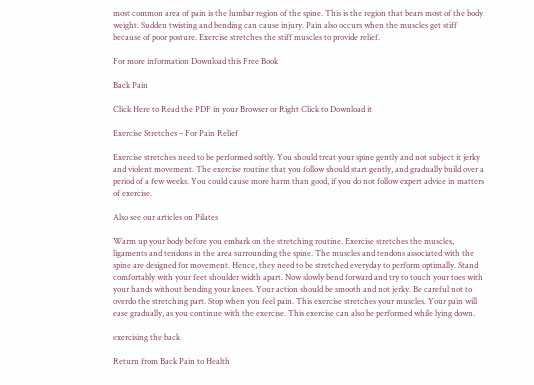most common area of pain is the lumbar region of the spine. This is the region that bears most of the body weight. Sudden twisting and bending can cause injury. Pain also occurs when the muscles get stiff because of poor posture. Exercise stretches the stiff muscles to provide relief.

For more information Download this Free Book

Back Pain

Click Here to Read the PDF in your Browser or Right Click to Download it

Exercise Stretches – For Pain Relief

Exercise stretches need to be performed softly. You should treat your spine gently and not subject it jerky and violent movement. The exercise routine that you follow should start gently, and gradually build over a period of a few weeks. You could cause more harm than good, if you do not follow expert advice in matters of exercise.

Also see our articles on Pilates

Warm up your body before you embark on the stretching routine. Exercise stretches the muscles, ligaments and tendons in the area surrounding the spine. The muscles and tendons associated with the spine are designed for movement. Hence, they need to be stretched everyday to perform optimally. Stand comfortably with your feet shoulder width apart. Now slowly bend forward and try to touch your toes with your hands without bending your knees. Your action should be smooth and not jerky. Be careful not to overdo the stretching part. Stop when you feel pain. This exercise stretches your muscles. Your pain will ease gradually, as you continue with the exercise. This exercise can also be performed while lying down.

exercising the back

Return from Back Pain to Health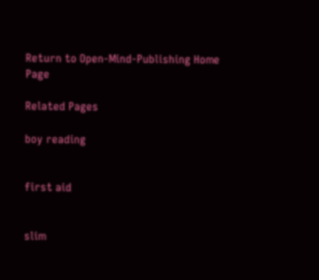Return to Open-Mind-Publishing Home Page

Related Pages

boy reading


first aid


slim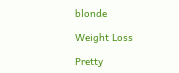blonde

Weight Loss

Pretty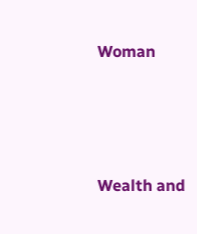Woman





Wealth and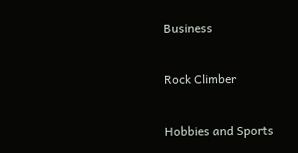Business

Rock Climber

Hobbies and Sports